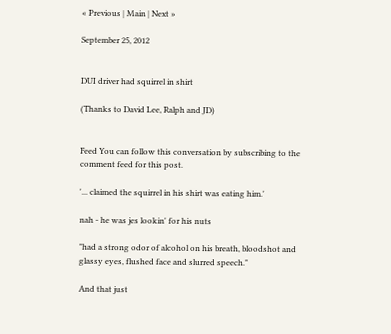« Previous | Main | Next »

September 25, 2012


DUI driver had squirrel in shirt

(Thanks to David Lee, Ralph and JD)


Feed You can follow this conversation by subscribing to the comment feed for this post.

'... claimed the squirrel in his shirt was eating him.'

nah - he was jes lookin' for his nuts

"had a strong odor of alcohol on his breath, bloodshot and glassy eyes, flushed face and slurred speech."

And that just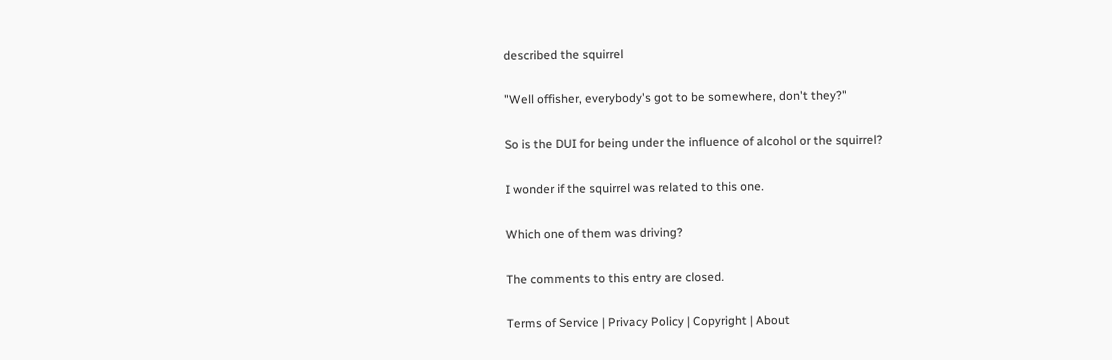described the squirrel

"Well offisher, everybody's got to be somewhere, don't they?"

So is the DUI for being under the influence of alcohol or the squirrel?

I wonder if the squirrel was related to this one.

Which one of them was driving?

The comments to this entry are closed.

Terms of Service | Privacy Policy | Copyright | About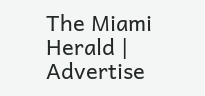The Miami Herald | Advertise